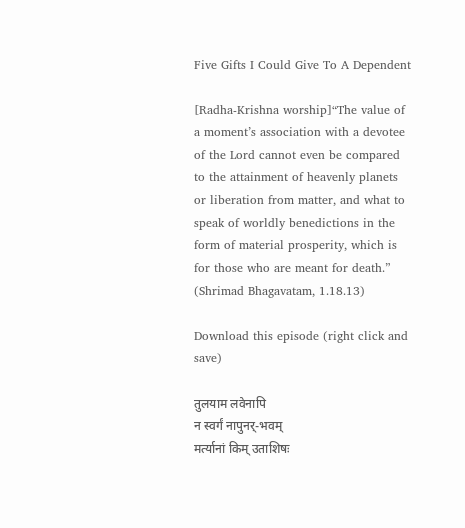Five Gifts I Could Give To A Dependent

[Radha-Krishna worship]“The value of a moment’s association with a devotee of the Lord cannot even be compared to the attainment of heavenly planets or liberation from matter, and what to speak of worldly benedictions in the form of material prosperity, which is for those who are meant for death.” (Shrimad Bhagavatam, 1.18.13)

Download this episode (right click and save)

तुलयाम लवेनापि
न स्वर्गं नापुनर्-भवम्
मर्त्यानां किम् उताशिषः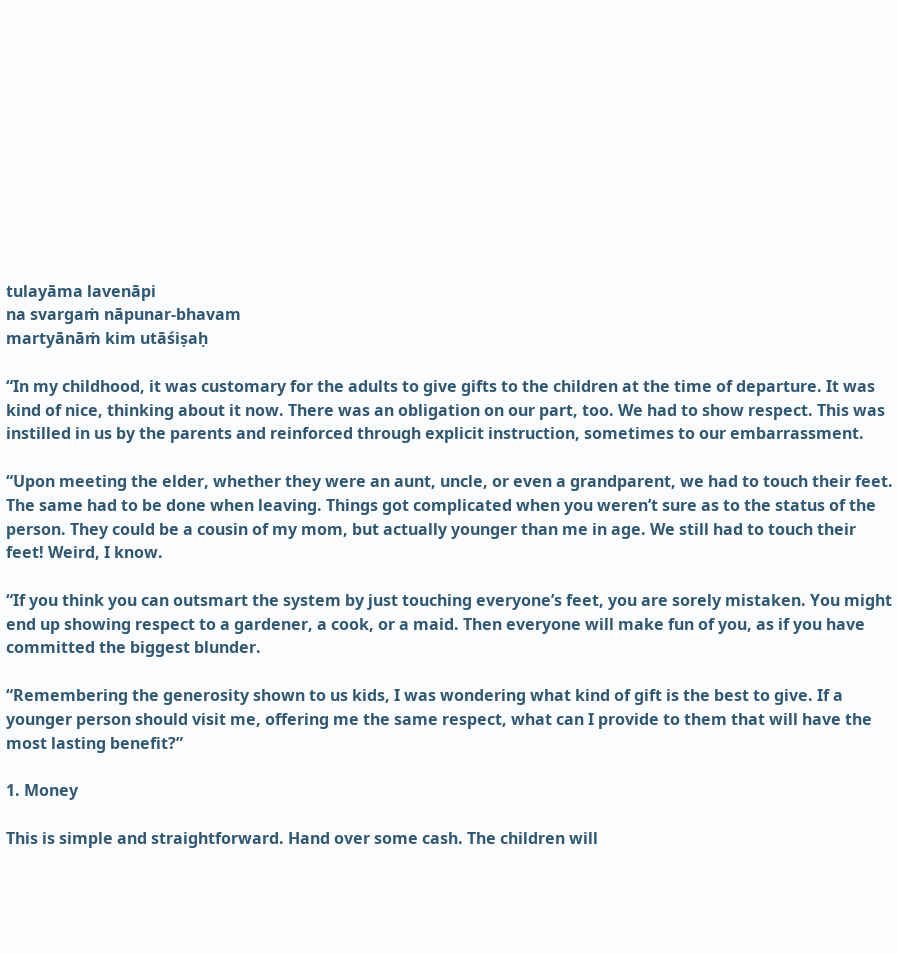tulayāma lavenāpi
na svargaṁ nāpunar-bhavam
martyānāṁ kim utāśiṣaḥ

“In my childhood, it was customary for the adults to give gifts to the children at the time of departure. It was kind of nice, thinking about it now. There was an obligation on our part, too. We had to show respect. This was instilled in us by the parents and reinforced through explicit instruction, sometimes to our embarrassment.

“Upon meeting the elder, whether they were an aunt, uncle, or even a grandparent, we had to touch their feet. The same had to be done when leaving. Things got complicated when you weren’t sure as to the status of the person. They could be a cousin of my mom, but actually younger than me in age. We still had to touch their feet! Weird, I know.

“If you think you can outsmart the system by just touching everyone’s feet, you are sorely mistaken. You might end up showing respect to a gardener, a cook, or a maid. Then everyone will make fun of you, as if you have committed the biggest blunder.

“Remembering the generosity shown to us kids, I was wondering what kind of gift is the best to give. If a younger person should visit me, offering me the same respect, what can I provide to them that will have the most lasting benefit?”

1. Money

This is simple and straightforward. Hand over some cash. The children will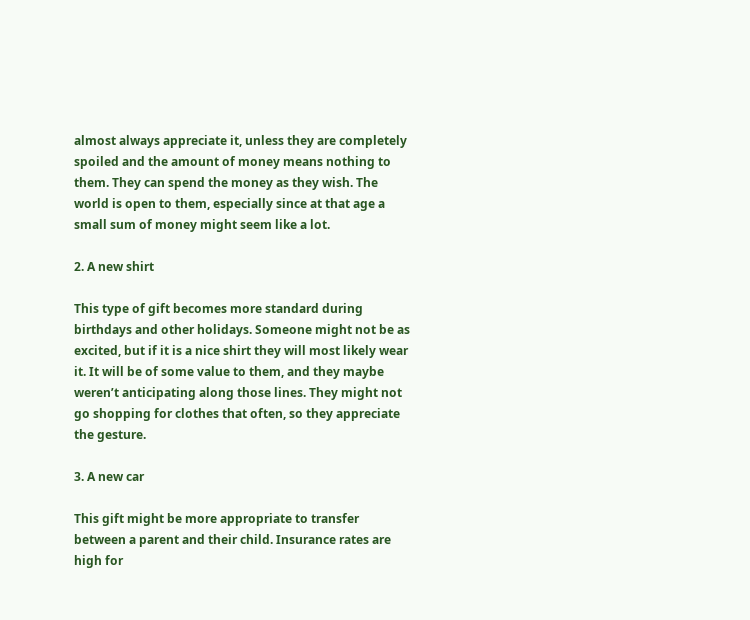almost always appreciate it, unless they are completely spoiled and the amount of money means nothing to them. They can spend the money as they wish. The world is open to them, especially since at that age a small sum of money might seem like a lot.

2. A new shirt

This type of gift becomes more standard during birthdays and other holidays. Someone might not be as excited, but if it is a nice shirt they will most likely wear it. It will be of some value to them, and they maybe weren’t anticipating along those lines. They might not go shopping for clothes that often, so they appreciate the gesture.

3. A new car

This gift might be more appropriate to transfer between a parent and their child. Insurance rates are high for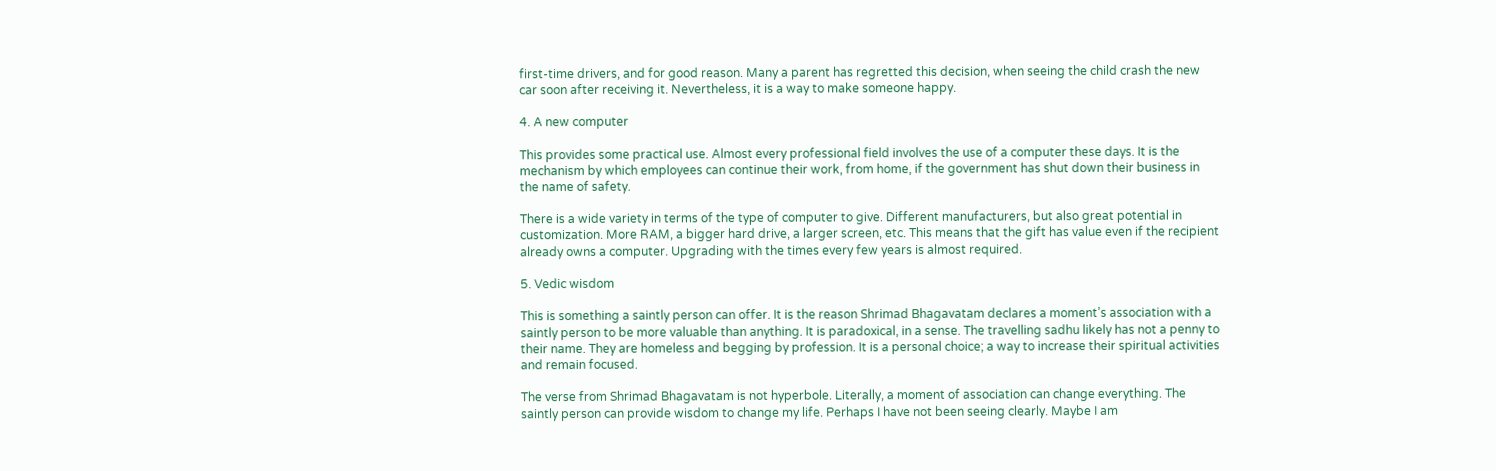first-time drivers, and for good reason. Many a parent has regretted this decision, when seeing the child crash the new car soon after receiving it. Nevertheless, it is a way to make someone happy.

4. A new computer

This provides some practical use. Almost every professional field involves the use of a computer these days. It is the mechanism by which employees can continue their work, from home, if the government has shut down their business in the name of safety.

There is a wide variety in terms of the type of computer to give. Different manufacturers, but also great potential in customization. More RAM, a bigger hard drive, a larger screen, etc. This means that the gift has value even if the recipient already owns a computer. Upgrading with the times every few years is almost required.

5. Vedic wisdom

This is something a saintly person can offer. It is the reason Shrimad Bhagavatam declares a moment’s association with a saintly person to be more valuable than anything. It is paradoxical, in a sense. The travelling sadhu likely has not a penny to their name. They are homeless and begging by profession. It is a personal choice; a way to increase their spiritual activities and remain focused.

The verse from Shrimad Bhagavatam is not hyperbole. Literally, a moment of association can change everything. The saintly person can provide wisdom to change my life. Perhaps I have not been seeing clearly. Maybe I am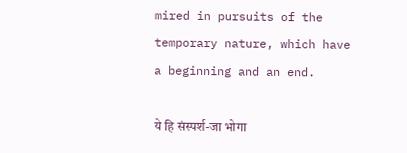mired in pursuits of the temporary nature, which have a beginning and an end.

ये हि संस्पर्श-जा भोगा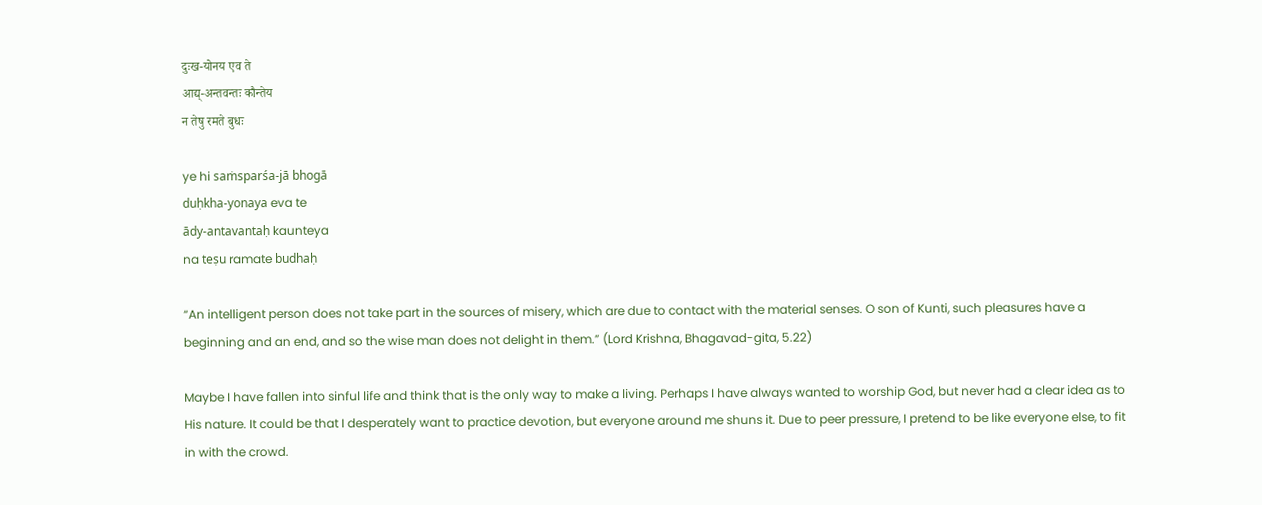दुःख-योनय एव ते
आद्य्-अन्तवन्तः कौन्तेय
न तेषु रमते बुधः

ye hi saṁsparśa-jā bhogā
duḥkha-yonaya eva te
ādy-antavantaḥ kaunteya
na teṣu ramate budhaḥ

“An intelligent person does not take part in the sources of misery, which are due to contact with the material senses. O son of Kunti, such pleasures have a beginning and an end, and so the wise man does not delight in them.” (Lord Krishna, Bhagavad-gita, 5.22)

Maybe I have fallen into sinful life and think that is the only way to make a living. Perhaps I have always wanted to worship God, but never had a clear idea as to His nature. It could be that I desperately want to practice devotion, but everyone around me shuns it. Due to peer pressure, I pretend to be like everyone else, to fit in with the crowd.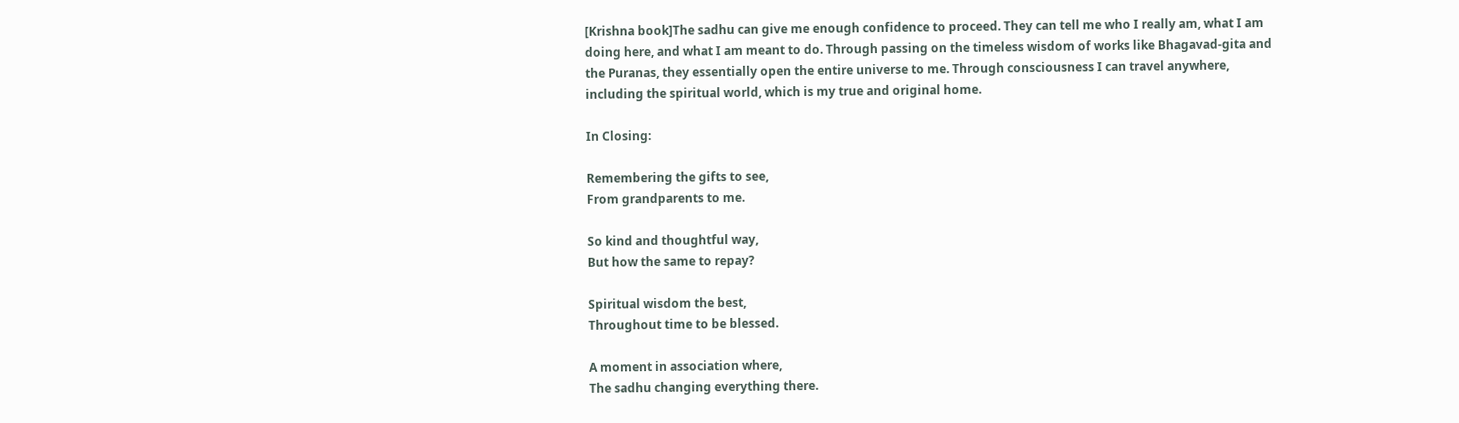[Krishna book]The sadhu can give me enough confidence to proceed. They can tell me who I really am, what I am doing here, and what I am meant to do. Through passing on the timeless wisdom of works like Bhagavad-gita and the Puranas, they essentially open the entire universe to me. Through consciousness I can travel anywhere, including the spiritual world, which is my true and original home.

In Closing:

Remembering the gifts to see,
From grandparents to me.

So kind and thoughtful way,
But how the same to repay?

Spiritual wisdom the best,
Throughout time to be blessed.

A moment in association where,
The sadhu changing everything there.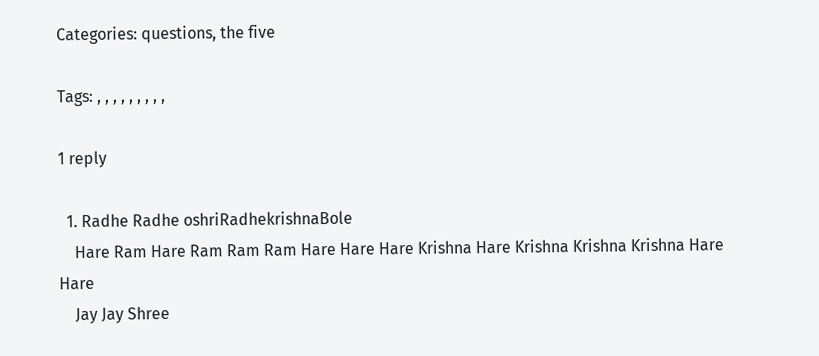Categories: questions, the five

Tags: , , , , , , , , ,

1 reply

  1. Radhe Radhe oshriRadhekrishnaBole
    Hare Ram Hare Ram Ram Ram Hare Hare Hare Krishna Hare Krishna Krishna Krishna Hare Hare
    Jay Jay Shree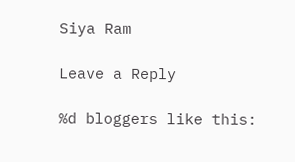Siya Ram

Leave a Reply

%d bloggers like this: